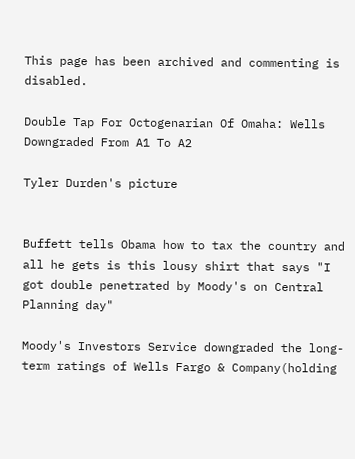This page has been archived and commenting is disabled.

Double Tap For Octogenarian Of Omaha: Wells Downgraded From A1 To A2

Tyler Durden's picture


Buffett tells Obama how to tax the country and all he gets is this lousy shirt that says "I got double penetrated by Moody's on Central Planning day"

Moody's Investors Service downgraded the long-term ratings of Wells Fargo & Company(holding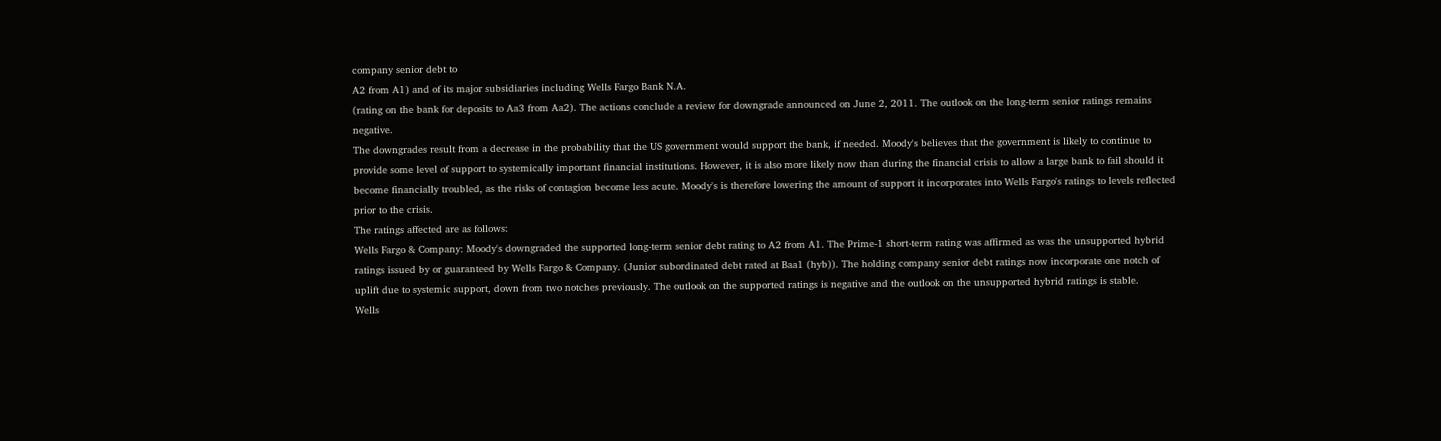company senior debt to
A2 from A1) and of its major subsidiaries including Wells Fargo Bank N.A.
(rating on the bank for deposits to Aa3 from Aa2). The actions conclude a review for downgrade announced on June 2, 2011. The outlook on the long-term senior ratings remains negative.
The downgrades result from a decrease in the probability that the US government would support the bank, if needed. Moody's believes that the government is likely to continue to provide some level of support to systemically important financial institutions. However, it is also more likely now than during the financial crisis to allow a large bank to fail should it become financially troubled, as the risks of contagion become less acute. Moody's is therefore lowering the amount of support it incorporates into Wells Fargo's ratings to levels reflected prior to the crisis.
The ratings affected are as follows:
Wells Fargo & Company: Moody's downgraded the supported long-term senior debt rating to A2 from A1. The Prime-1 short-term rating was affirmed as was the unsupported hybrid ratings issued by or guaranteed by Wells Fargo & Company. (Junior subordinated debt rated at Baa1 (hyb)). The holding company senior debt ratings now incorporate one notch of uplift due to systemic support, down from two notches previously. The outlook on the supported ratings is negative and the outlook on the unsupported hybrid ratings is stable.
Wells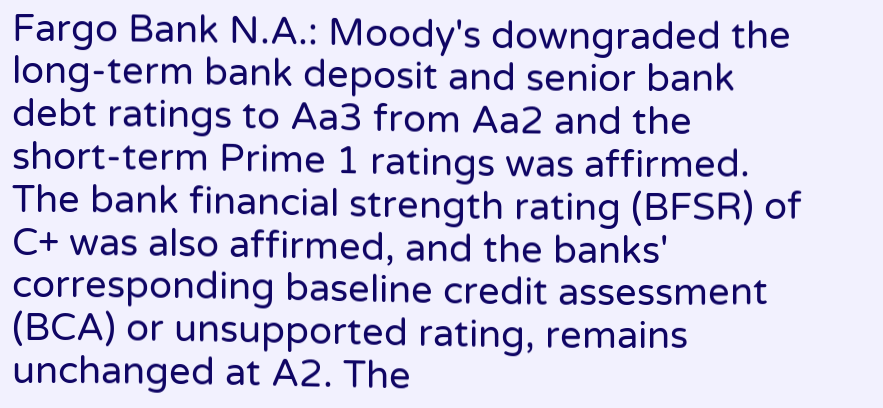Fargo Bank N.A.: Moody's downgraded the long-term bank deposit and senior bank debt ratings to Aa3 from Aa2 and the short-term Prime 1 ratings was affirmed. The bank financial strength rating (BFSR) of C+ was also affirmed, and the banks' corresponding baseline credit assessment
(BCA) or unsupported rating, remains unchanged at A2. The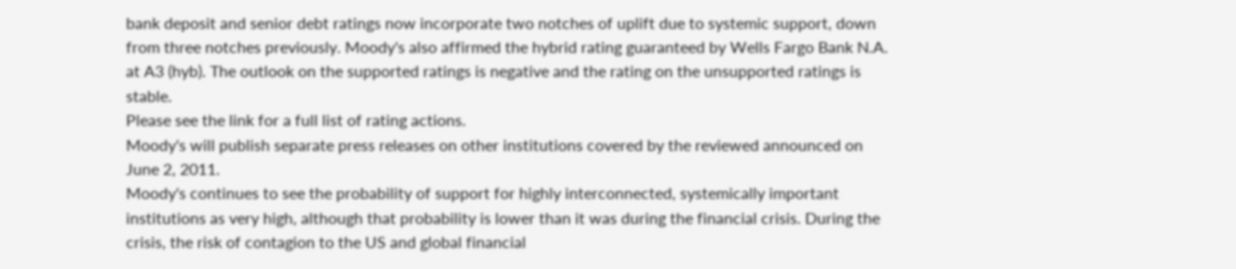bank deposit and senior debt ratings now incorporate two notches of uplift due to systemic support, down from three notches previously. Moody's also affirmed the hybrid rating guaranteed by Wells Fargo Bank N.A. at A3 (hyb). The outlook on the supported ratings is negative and the rating on the unsupported ratings is stable.
Please see the link for a full list of rating actions.
Moody's will publish separate press releases on other institutions covered by the reviewed announced on June 2, 2011.
Moody's continues to see the probability of support for highly interconnected, systemically important institutions as very high, although that probability is lower than it was during the financial crisis. During the crisis, the risk of contagion to the US and global financial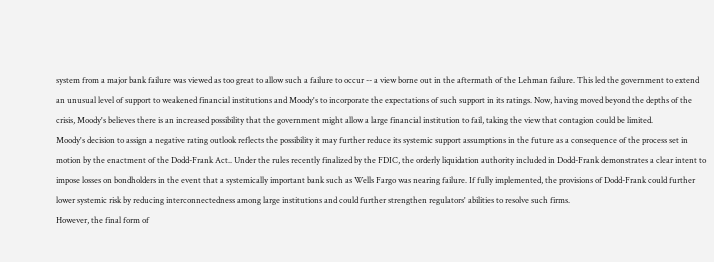system from a major bank failure was viewed as too great to allow such a failure to occur -- a view borne out in the aftermath of the Lehman failure. This led the government to extend an unusual level of support to weakened financial institutions and Moody's to incorporate the expectations of such support in its ratings. Now, having moved beyond the depths of the crisis, Moody's believes there is an increased possibility that the government might allow a large financial institution to fail, taking the view that contagion could be limited.
Moody's decision to assign a negative rating outlook reflects the possibility it may further reduce its systemic support assumptions in the future as a consequence of the process set in motion by the enactment of the Dodd-Frank Act.. Under the rules recently finalized by the FDIC, the orderly liquidation authority included in Dodd-Frank demonstrates a clear intent to impose losses on bondholders in the event that a systemically important bank such as Wells Fargo was nearing failure. If fully implemented, the provisions of Dodd-Frank could further lower systemic risk by reducing interconnectedness among large institutions and could further strengthen regulators' abilities to resolve such firms.
However, the final form of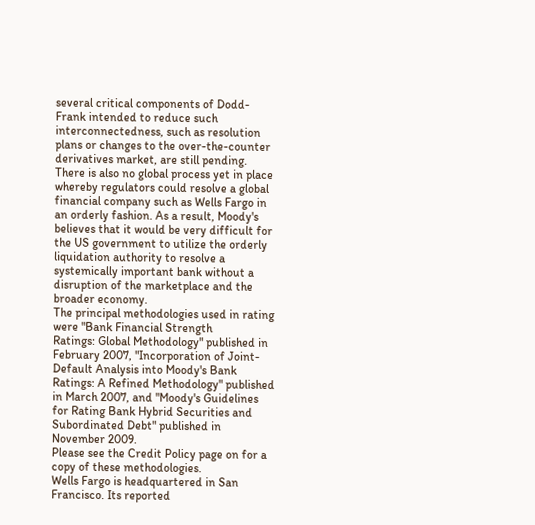several critical components of Dodd-Frank intended to reduce such interconnectedness, such as resolution plans or changes to the over-the-counter derivatives market, are still pending.
There is also no global process yet in place whereby regulators could resolve a global financial company such as Wells Fargo in an orderly fashion. As a result, Moody's believes that it would be very difficult for the US government to utilize the orderly liquidation authority to resolve a systemically important bank without a disruption of the marketplace and the broader economy.
The principal methodologies used in rating were "Bank Financial Strength
Ratings: Global Methodology" published in February 2007, "Incorporation of Joint-Default Analysis into Moody's Bank Ratings: A Refined Methodology" published in March 2007, and "Moody's Guidelines for Rating Bank Hybrid Securities and Subordinated Debt" published in November 2009.
Please see the Credit Policy page on for a copy of these methodologies.
Wells Fargo is headquartered in San Francisco. Its reported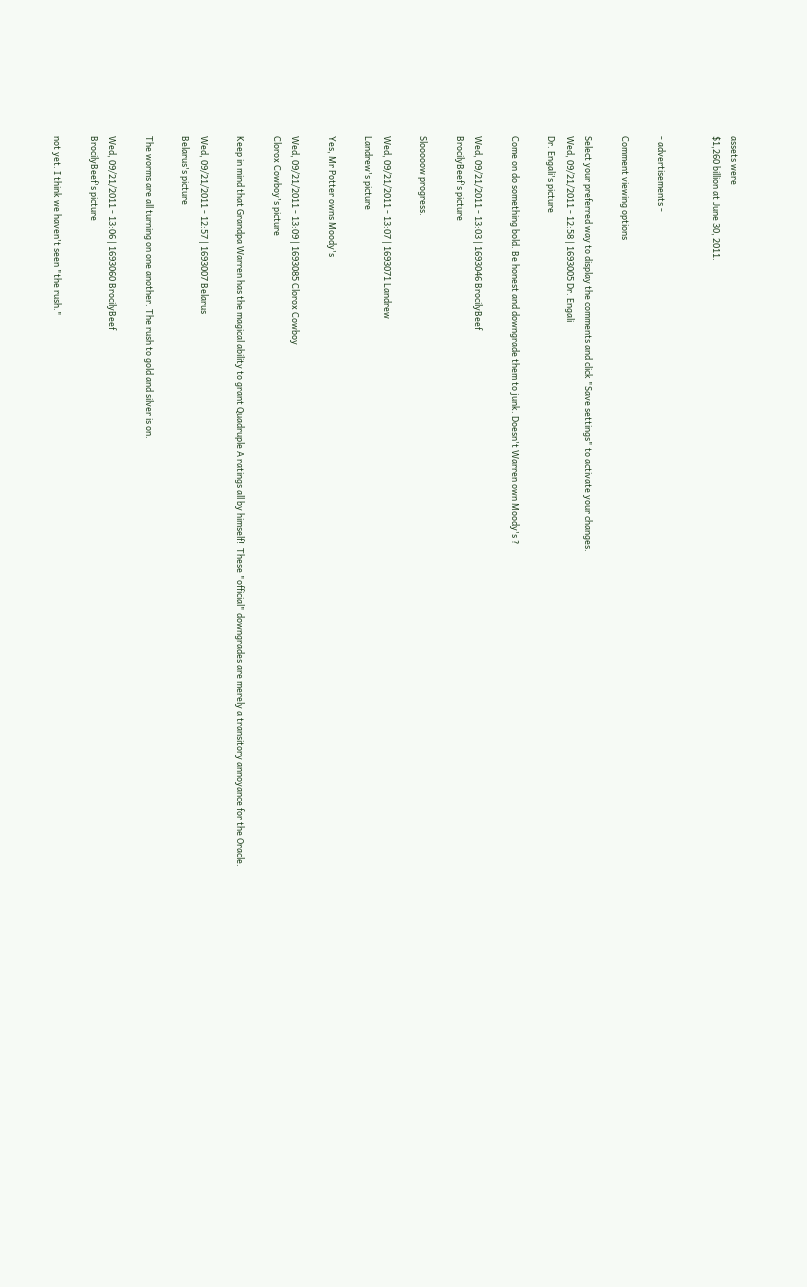assets were
$1,260 billion at June 30, 2011.


- advertisements -

Comment viewing options

Select your preferred way to display the comments and click "Save settings" to activate your changes.
Wed, 09/21/2011 - 12:58 | 1693005 Dr. Engali
Dr. Engali's picture

Come on do something bold. Be honest and downgrade them to junk. Doesn't Warren own Moody's ?

Wed, 09/21/2011 - 13:03 | 1693046 BrocilyBeef
BrocilyBeef's picture

Slooooow progress.

Wed, 09/21/2011 - 13:07 | 1693071 Landrew
Landrew's picture

Yes, Mr Potter owns Moody's

Wed, 09/21/2011 - 13:09 | 1693085 Clorox Cowboy
Clorox Cowboy's picture

Keep in mind that Grandpa Warren has the magical ability to grant Quadruple A ratings all by himself!  These "official" downgrades are merely a transitory annoyance for the Oracle.

Wed, 09/21/2011 - 12:57 | 1693007 Belarus
Belarus's picture

The worms are all turning on one another. The rush to gold and silver is on.

Wed, 09/21/2011 - 13:06 | 1693060 BrocilyBeef
BrocilyBeef's picture

not yet. I think we haven't seen "the rush."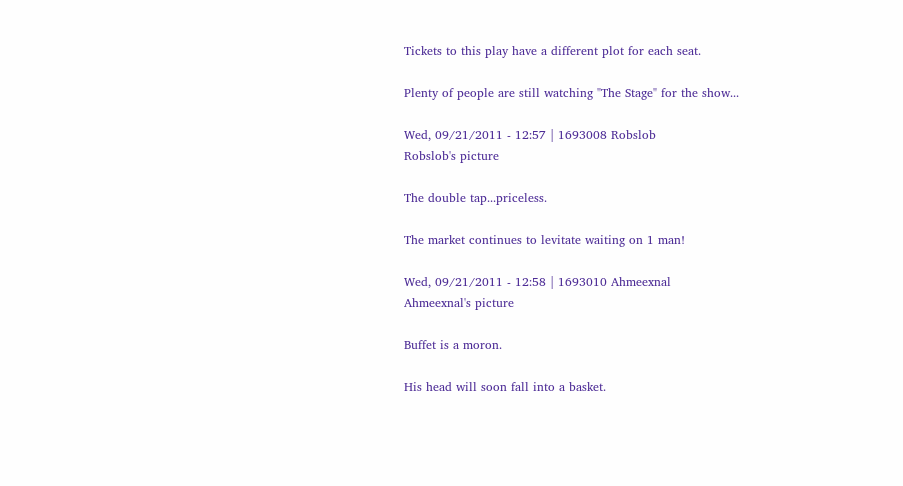Tickets to this play have a different plot for each seat.

Plenty of people are still watching "The Stage" for the show...

Wed, 09/21/2011 - 12:57 | 1693008 Robslob
Robslob's picture

The double tap...priceless.

The market continues to levitate waiting on 1 man!

Wed, 09/21/2011 - 12:58 | 1693010 Ahmeexnal
Ahmeexnal's picture

Buffet is a moron.

His head will soon fall into a basket.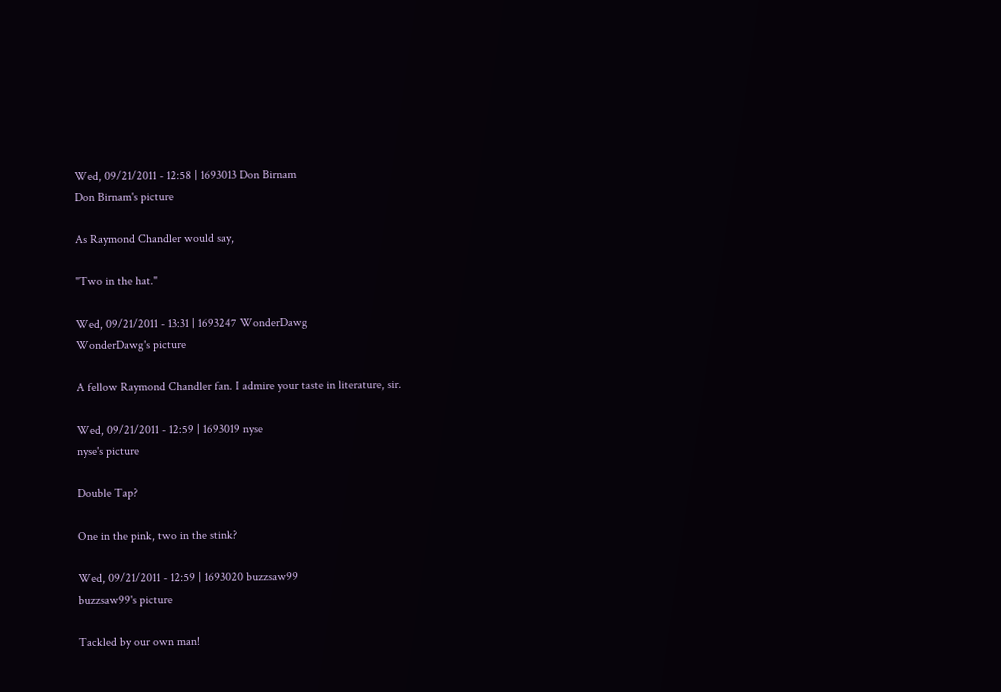Wed, 09/21/2011 - 12:58 | 1693013 Don Birnam
Don Birnam's picture

As Raymond Chandler would say,

"Two in the hat."

Wed, 09/21/2011 - 13:31 | 1693247 WonderDawg
WonderDawg's picture

A fellow Raymond Chandler fan. I admire your taste in literature, sir.

Wed, 09/21/2011 - 12:59 | 1693019 nyse
nyse's picture

Double Tap?

One in the pink, two in the stink?

Wed, 09/21/2011 - 12:59 | 1693020 buzzsaw99
buzzsaw99's picture

Tackled by our own man!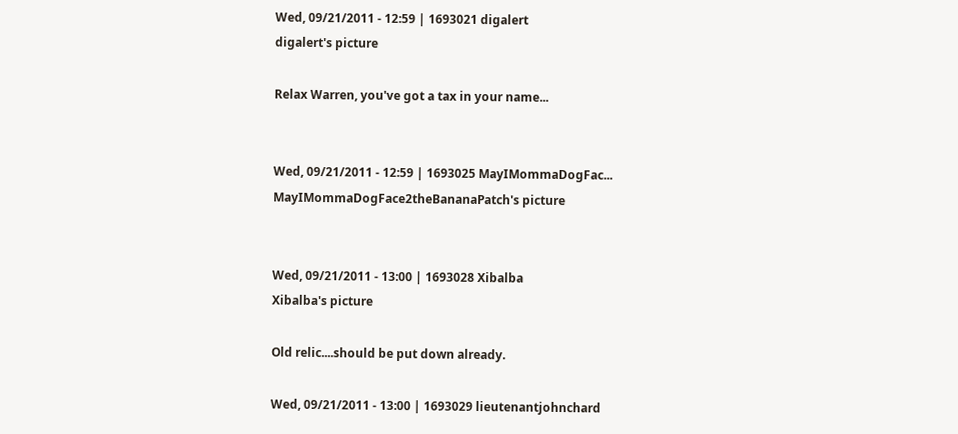Wed, 09/21/2011 - 12:59 | 1693021 digalert
digalert's picture

Relax Warren, you've got a tax in your name...


Wed, 09/21/2011 - 12:59 | 1693025 MayIMommaDogFac...
MayIMommaDogFace2theBananaPatch's picture


Wed, 09/21/2011 - 13:00 | 1693028 Xibalba
Xibalba's picture

Old relic....should be put down already.

Wed, 09/21/2011 - 13:00 | 1693029 lieutenantjohnchard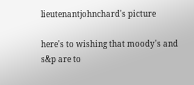lieutenantjohnchard's picture

here's to wishing that moody's and s&p are to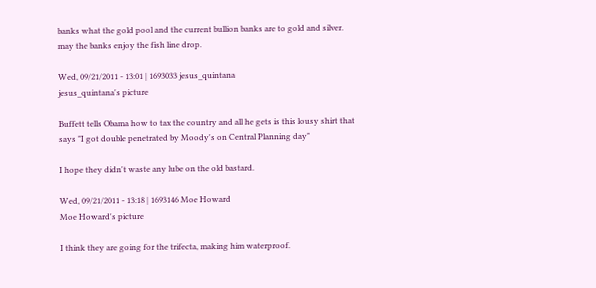banks what the gold pool and the current bullion banks are to gold and silver. may the banks enjoy the fish line drop.

Wed, 09/21/2011 - 13:01 | 1693033 jesus_quintana
jesus_quintana's picture

Buffett tells Obama how to tax the country and all he gets is this lousy shirt that says "I got double penetrated by Moody's on Central Planning day"

I hope they didn't waste any lube on the old bastard.

Wed, 09/21/2011 - 13:18 | 1693146 Moe Howard
Moe Howard's picture

I think they are going for the trifecta, making him waterproof.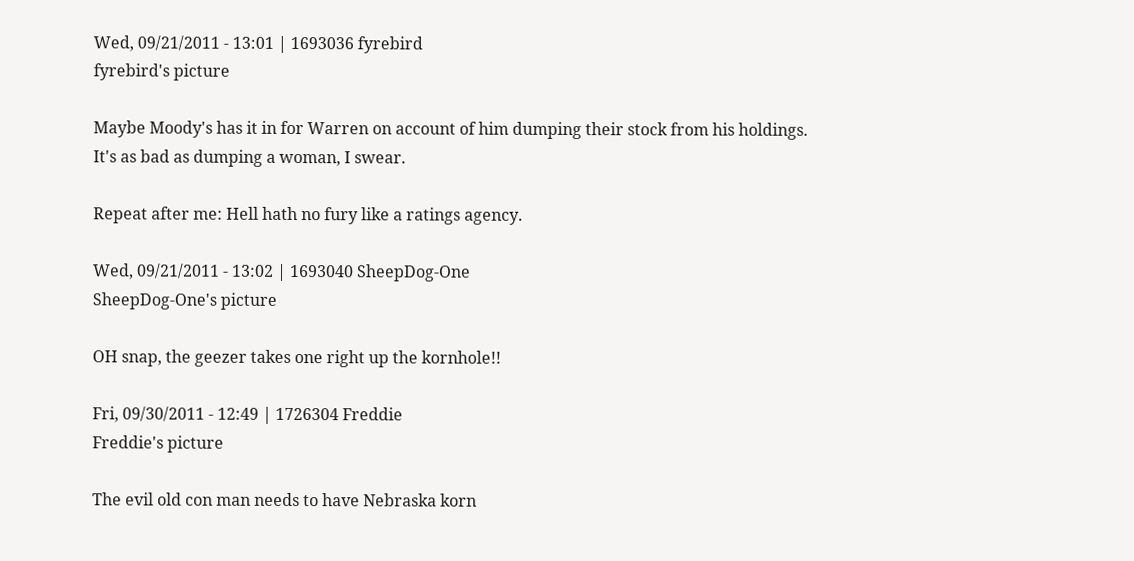Wed, 09/21/2011 - 13:01 | 1693036 fyrebird
fyrebird's picture

Maybe Moody's has it in for Warren on account of him dumping their stock from his holdings. It's as bad as dumping a woman, I swear.

Repeat after me: Hell hath no fury like a ratings agency.

Wed, 09/21/2011 - 13:02 | 1693040 SheepDog-One
SheepDog-One's picture

OH snap, the geezer takes one right up the kornhole!!

Fri, 09/30/2011 - 12:49 | 1726304 Freddie
Freddie's picture

The evil old con man needs to have Nebraska korn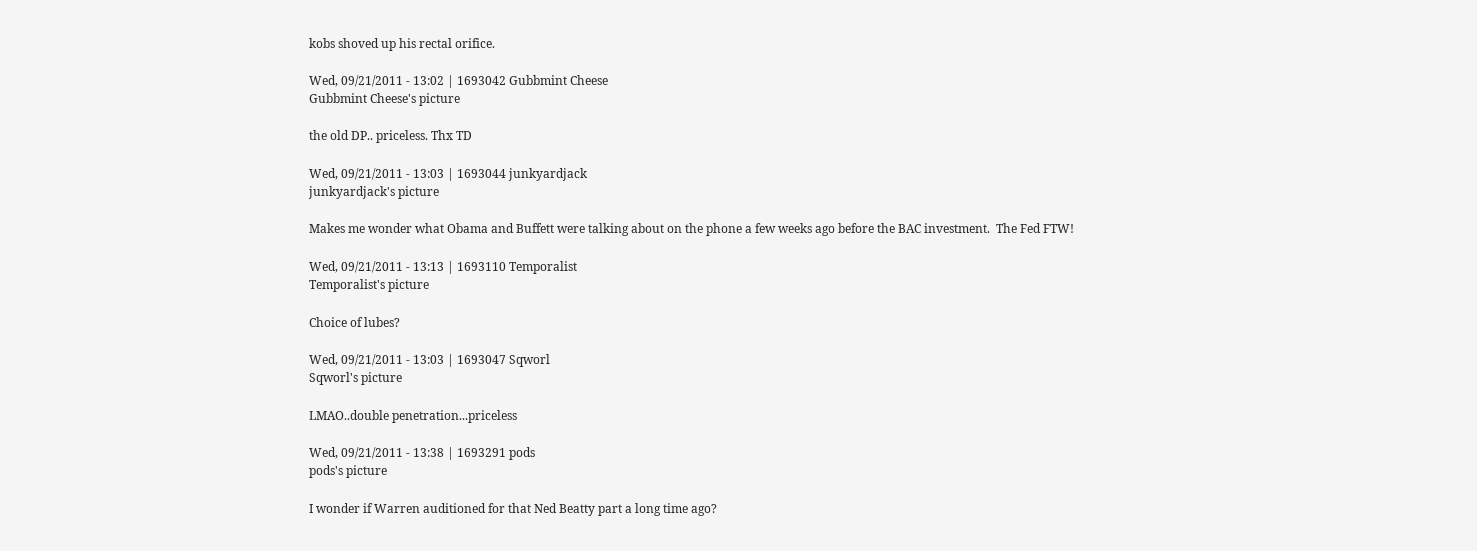kobs shoved up his rectal orifice.

Wed, 09/21/2011 - 13:02 | 1693042 Gubbmint Cheese
Gubbmint Cheese's picture

the old DP.. priceless. Thx TD

Wed, 09/21/2011 - 13:03 | 1693044 junkyardjack
junkyardjack's picture

Makes me wonder what Obama and Buffett were talking about on the phone a few weeks ago before the BAC investment.  The Fed FTW!

Wed, 09/21/2011 - 13:13 | 1693110 Temporalist
Temporalist's picture

Choice of lubes?

Wed, 09/21/2011 - 13:03 | 1693047 Sqworl
Sqworl's picture

LMAO..double penetration...priceless

Wed, 09/21/2011 - 13:38 | 1693291 pods
pods's picture

I wonder if Warren auditioned for that Ned Beatty part a long time ago?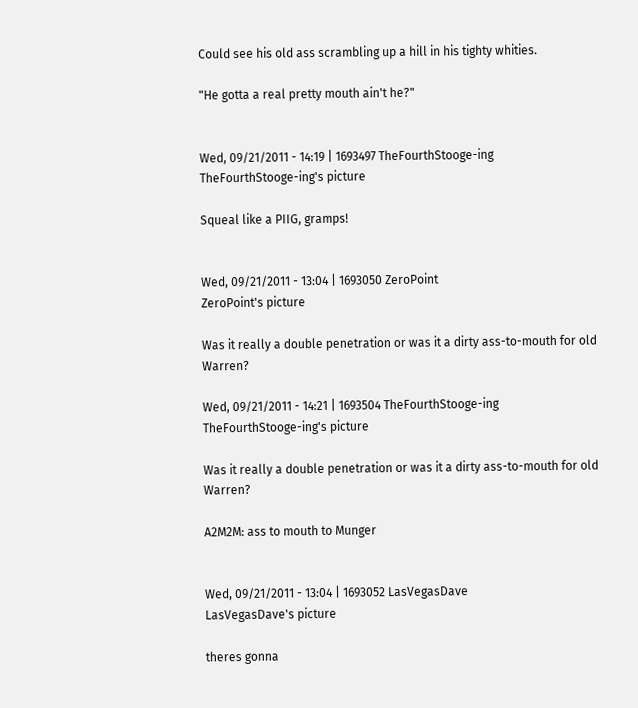Could see his old ass scrambling up a hill in his tighty whities.

"He gotta a real pretty mouth ain't he?"


Wed, 09/21/2011 - 14:19 | 1693497 TheFourthStooge-ing
TheFourthStooge-ing's picture

Squeal like a PIIG, gramps!


Wed, 09/21/2011 - 13:04 | 1693050 ZeroPoint
ZeroPoint's picture

Was it really a double penetration or was it a dirty ass-to-mouth for old Warren?

Wed, 09/21/2011 - 14:21 | 1693504 TheFourthStooge-ing
TheFourthStooge-ing's picture

Was it really a double penetration or was it a dirty ass-to-mouth for old Warren?

A2M2M: ass to mouth to Munger


Wed, 09/21/2011 - 13:04 | 1693052 LasVegasDave
LasVegasDave's picture

theres gonna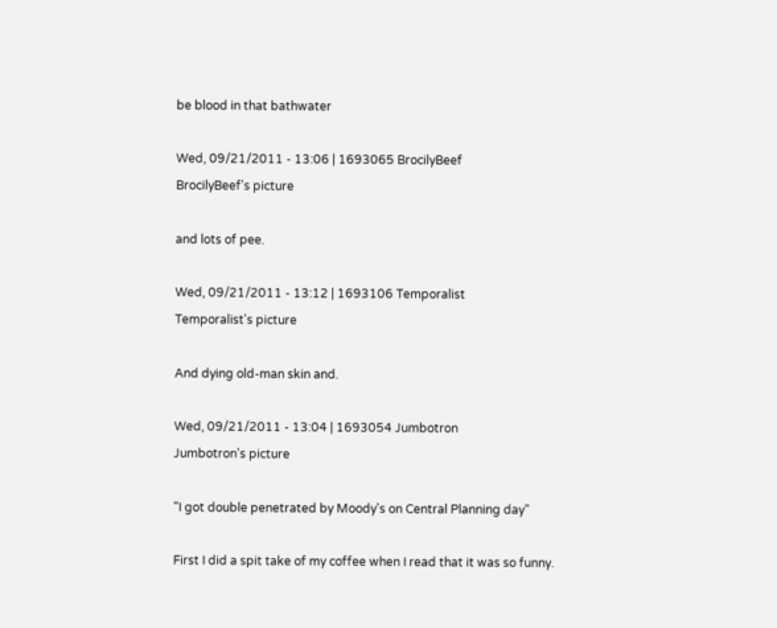be blood in that bathwater

Wed, 09/21/2011 - 13:06 | 1693065 BrocilyBeef
BrocilyBeef's picture

and lots of pee.

Wed, 09/21/2011 - 13:12 | 1693106 Temporalist
Temporalist's picture

And dying old-man skin and.

Wed, 09/21/2011 - 13:04 | 1693054 Jumbotron
Jumbotron's picture

"I got double penetrated by Moody's on Central Planning day"

First I did a spit take of my coffee when I read that it was so funny.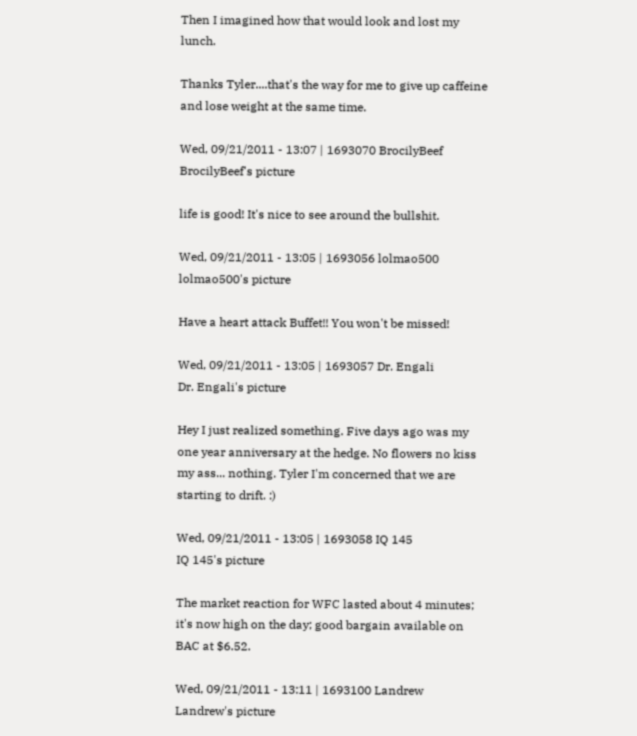Then I imagined how that would look and lost my lunch.

Thanks Tyler....that's the way for me to give up caffeine and lose weight at the same time.

Wed, 09/21/2011 - 13:07 | 1693070 BrocilyBeef
BrocilyBeef's picture

life is good! It's nice to see around the bullshit.

Wed, 09/21/2011 - 13:05 | 1693056 lolmao500
lolmao500's picture

Have a heart attack Buffet!! You won't be missed!

Wed, 09/21/2011 - 13:05 | 1693057 Dr. Engali
Dr. Engali's picture

Hey I just realized something. Five days ago was my one year anniversary at the hedge. No flowers no kiss my ass... nothing. Tyler I'm concerned that we are starting to drift. :)

Wed, 09/21/2011 - 13:05 | 1693058 IQ 145
IQ 145's picture

The market reaction for WFC lasted about 4 minutes; it's now high on the day; good bargain available on BAC at $6.52.

Wed, 09/21/2011 - 13:11 | 1693100 Landrew
Landrew's picture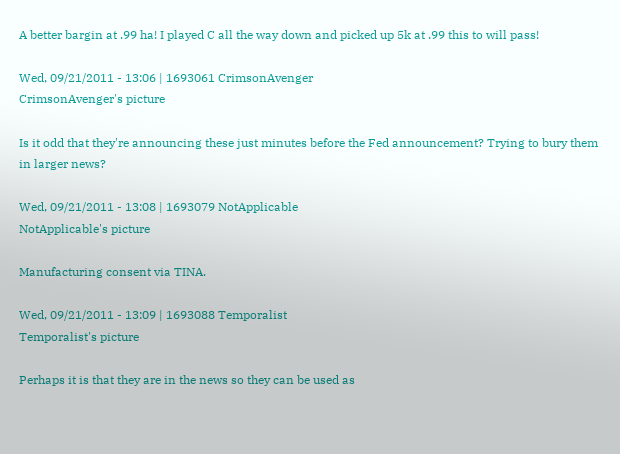A better bargin at .99 ha! I played C all the way down and picked up 5k at .99 this to will pass!

Wed, 09/21/2011 - 13:06 | 1693061 CrimsonAvenger
CrimsonAvenger's picture

Is it odd that they're announcing these just minutes before the Fed announcement? Trying to bury them in larger news?

Wed, 09/21/2011 - 13:08 | 1693079 NotApplicable
NotApplicable's picture

Manufacturing consent via TINA.

Wed, 09/21/2011 - 13:09 | 1693088 Temporalist
Temporalist's picture

Perhaps it is that they are in the news so they can be used as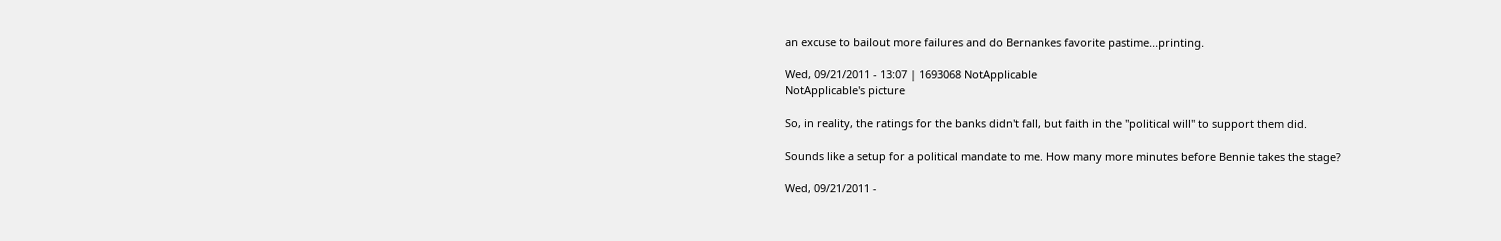an excuse to bailout more failures and do Bernankes favorite pastime...printing.

Wed, 09/21/2011 - 13:07 | 1693068 NotApplicable
NotApplicable's picture

So, in reality, the ratings for the banks didn't fall, but faith in the "political will" to support them did.

Sounds like a setup for a political mandate to me. How many more minutes before Bennie takes the stage?

Wed, 09/21/2011 -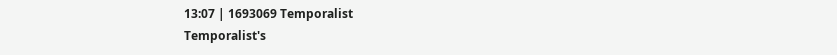13:07 | 1693069 Temporalist
Temporalist's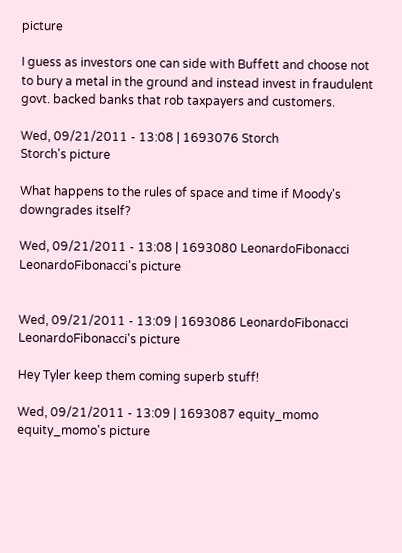picture

I guess as investors one can side with Buffett and choose not to bury a metal in the ground and instead invest in fraudulent govt. backed banks that rob taxpayers and customers.

Wed, 09/21/2011 - 13:08 | 1693076 Storch
Storch's picture

What happens to the rules of space and time if Moody's downgrades itself?

Wed, 09/21/2011 - 13:08 | 1693080 LeonardoFibonacci
LeonardoFibonacci's picture


Wed, 09/21/2011 - 13:09 | 1693086 LeonardoFibonacci
LeonardoFibonacci's picture

Hey Tyler keep them coming superb stuff!

Wed, 09/21/2011 - 13:09 | 1693087 equity_momo
equity_momo's picture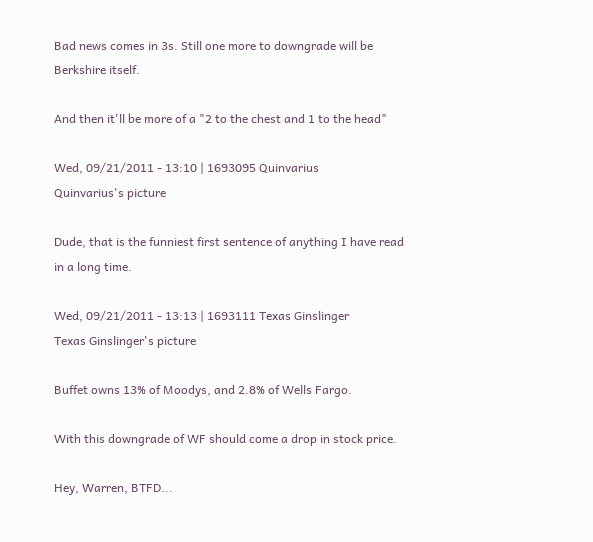Bad news comes in 3s. Still one more to downgrade will be Berkshire itself.

And then it'll be more of a "2 to the chest and 1 to the head"

Wed, 09/21/2011 - 13:10 | 1693095 Quinvarius
Quinvarius's picture

Dude, that is the funniest first sentence of anything I have read in a long time.

Wed, 09/21/2011 - 13:13 | 1693111 Texas Ginslinger
Texas Ginslinger's picture

Buffet owns 13% of Moodys, and 2.8% of Wells Fargo.

With this downgrade of WF should come a drop in stock price.

Hey, Warren, BTFD...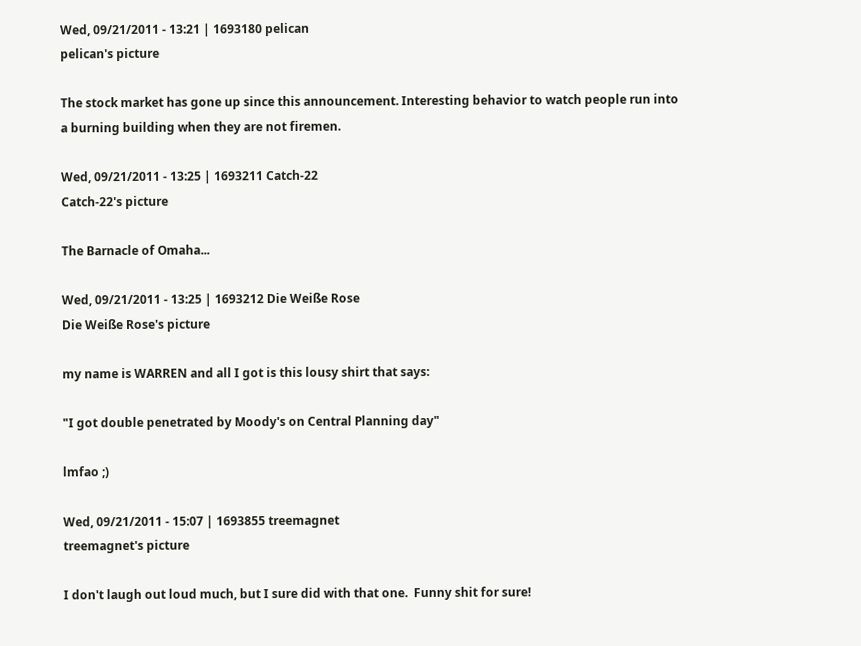Wed, 09/21/2011 - 13:21 | 1693180 pelican
pelican's picture

The stock market has gone up since this announcement. Interesting behavior to watch people run into a burning building when they are not firemen.

Wed, 09/21/2011 - 13:25 | 1693211 Catch-22
Catch-22's picture

The Barnacle of Omaha...

Wed, 09/21/2011 - 13:25 | 1693212 Die Weiße Rose
Die Weiße Rose's picture

my name is WARREN and all I got is this lousy shirt that says:

"I got double penetrated by Moody's on Central Planning day"

lmfao ;)

Wed, 09/21/2011 - 15:07 | 1693855 treemagnet
treemagnet's picture

I don't laugh out loud much, but I sure did with that one.  Funny shit for sure!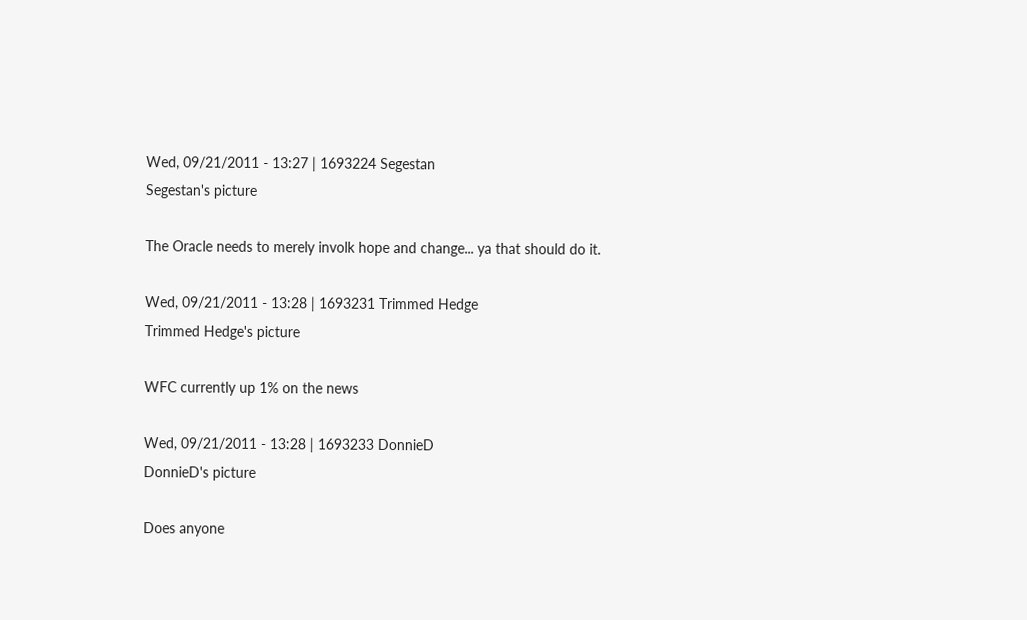Wed, 09/21/2011 - 13:27 | 1693224 Segestan
Segestan's picture

The Oracle needs to merely involk hope and change... ya that should do it.

Wed, 09/21/2011 - 13:28 | 1693231 Trimmed Hedge
Trimmed Hedge's picture

WFC currently up 1% on the news

Wed, 09/21/2011 - 13:28 | 1693233 DonnieD
DonnieD's picture

Does anyone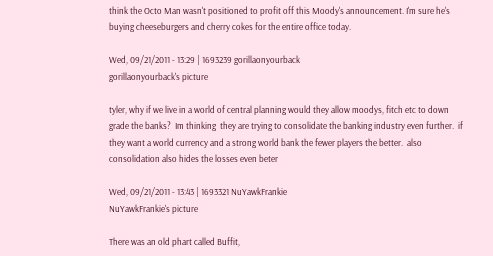think the Octo Man wasn't positioned to profit off this Moody's announcement. I'm sure he's buying cheeseburgers and cherry cokes for the entire office today.

Wed, 09/21/2011 - 13:29 | 1693239 gorillaonyourback
gorillaonyourback's picture

tyler, why if we live in a world of central planning would they allow moodys, fitch etc to down grade the banks?  Im thinking  they are trying to consolidate the banking industry even further.  if they want a world currency and a strong world bank the fewer players the better.  also consolidation also hides the losses even beter

Wed, 09/21/2011 - 13:43 | 1693321 NuYawkFrankie
NuYawkFrankie's picture

There was an old phart called Buffit,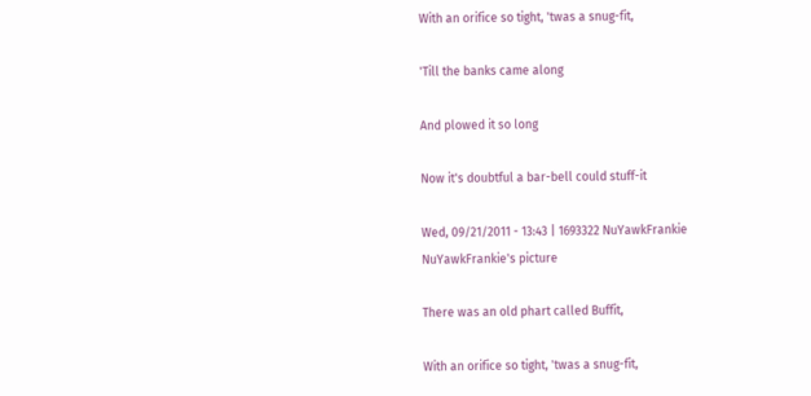With an orifice so tight, 'twas a snug-fit,

'Till the banks came along

And plowed it so long

Now it's doubtful a bar-bell could stuff-it

Wed, 09/21/2011 - 13:43 | 1693322 NuYawkFrankie
NuYawkFrankie's picture

There was an old phart called Buffit,

With an orifice so tight, 'twas a snug-fit,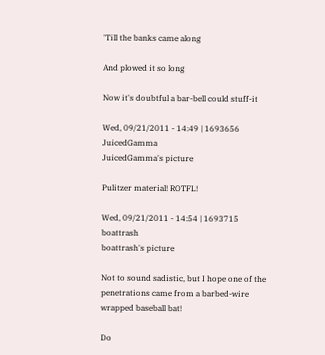'Till the banks came along

And plowed it so long

Now it's doubtful a bar-bell could stuff-it

Wed, 09/21/2011 - 14:49 | 1693656 JuicedGamma
JuicedGamma's picture

Pulitzer material! ROTFL!

Wed, 09/21/2011 - 14:54 | 1693715 boattrash
boattrash's picture

Not to sound sadistic, but I hope one of the penetrations came from a barbed-wire wrapped baseball bat!

Do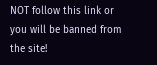NOT follow this link or you will be banned from the site!